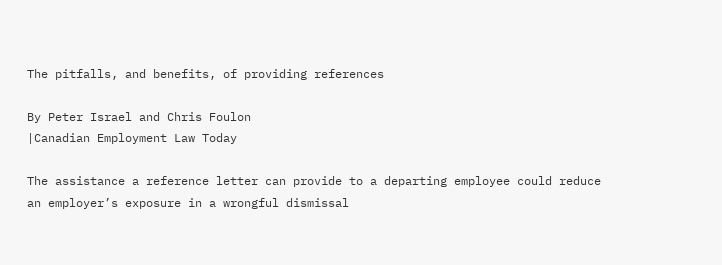The pitfalls, and benefits, of providing references

By Peter Israel and Chris Foulon
|Canadian Employment Law Today

The assistance a reference letter can provide to a departing employee could reduce an employer’s exposure in a wrongful dismissal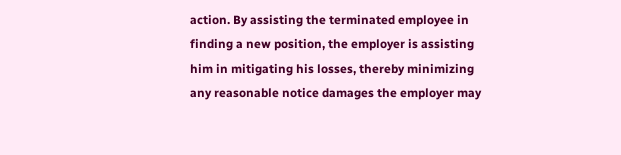action. By assisting the terminated employee in finding a new position, the employer is assisting him in mitigating his losses, thereby minimizing any reasonable notice damages the employer may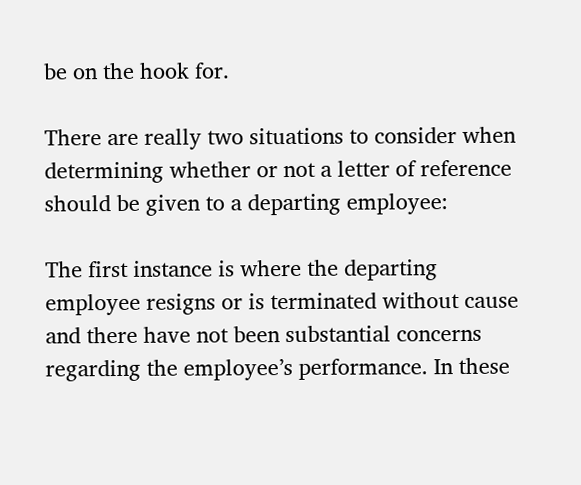be on the hook for.

There are really two situations to consider when determining whether or not a letter of reference should be given to a departing employee:

The first instance is where the departing employee resigns or is terminated without cause and there have not been substantial concerns regarding the employee’s performance. In these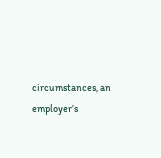circumstances, an employer’s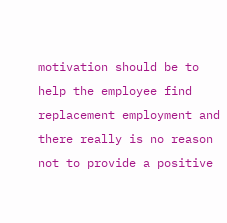motivation should be to help the employee find replacement employment and there really is no reason not to provide a positive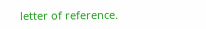letter of reference.